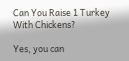Can You Raise 1 Turkey With Chickens?

Yes, you can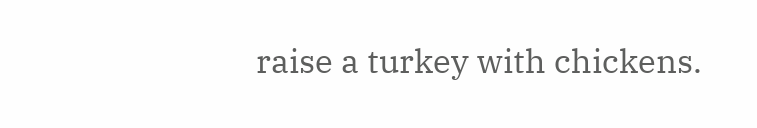raise a turkey with chickens.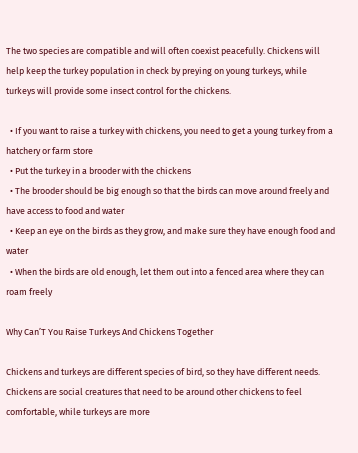The two species are compatible and will often coexist peacefully. Chickens will help keep the turkey population in check by preying on young turkeys, while turkeys will provide some insect control for the chickens.

  • If you want to raise a turkey with chickens, you need to get a young turkey from a hatchery or farm store
  • Put the turkey in a brooder with the chickens
  • The brooder should be big enough so that the birds can move around freely and have access to food and water
  • Keep an eye on the birds as they grow, and make sure they have enough food and water
  • When the birds are old enough, let them out into a fenced area where they can roam freely

Why Can’T You Raise Turkeys And Chickens Together

Chickens and turkeys are different species of bird, so they have different needs. Chickens are social creatures that need to be around other chickens to feel comfortable, while turkeys are more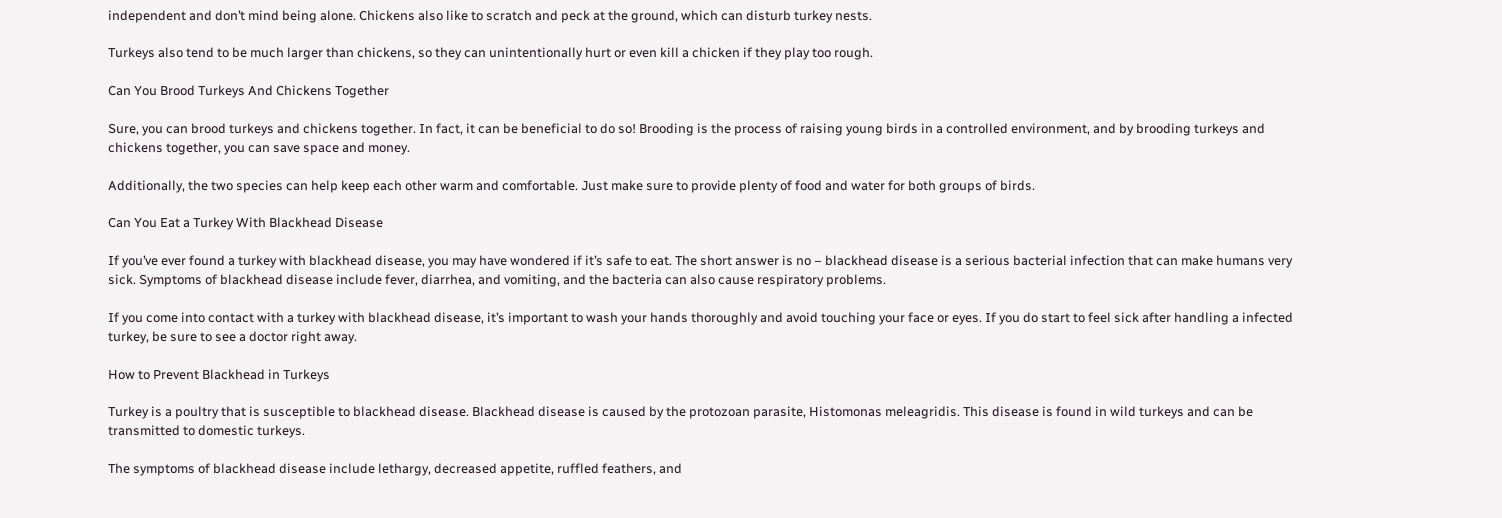independent and don’t mind being alone. Chickens also like to scratch and peck at the ground, which can disturb turkey nests.

Turkeys also tend to be much larger than chickens, so they can unintentionally hurt or even kill a chicken if they play too rough.

Can You Brood Turkeys And Chickens Together

Sure, you can brood turkeys and chickens together. In fact, it can be beneficial to do so! Brooding is the process of raising young birds in a controlled environment, and by brooding turkeys and chickens together, you can save space and money.

Additionally, the two species can help keep each other warm and comfortable. Just make sure to provide plenty of food and water for both groups of birds.

Can You Eat a Turkey With Blackhead Disease

If you’ve ever found a turkey with blackhead disease, you may have wondered if it’s safe to eat. The short answer is no – blackhead disease is a serious bacterial infection that can make humans very sick. Symptoms of blackhead disease include fever, diarrhea, and vomiting, and the bacteria can also cause respiratory problems.

If you come into contact with a turkey with blackhead disease, it’s important to wash your hands thoroughly and avoid touching your face or eyes. If you do start to feel sick after handling a infected turkey, be sure to see a doctor right away.

How to Prevent Blackhead in Turkeys

Turkey is a poultry that is susceptible to blackhead disease. Blackhead disease is caused by the protozoan parasite, Histomonas meleagridis. This disease is found in wild turkeys and can be transmitted to domestic turkeys.

The symptoms of blackhead disease include lethargy, decreased appetite, ruffled feathers, and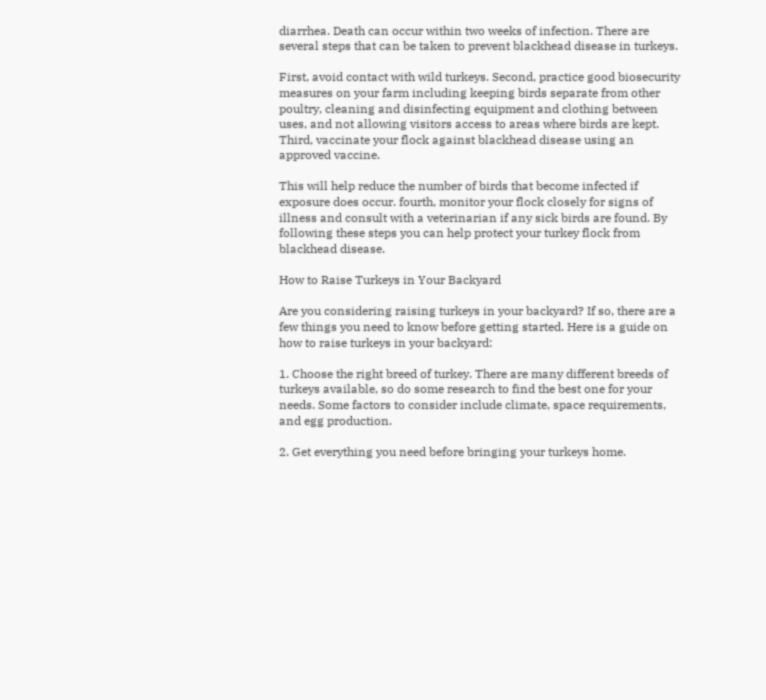diarrhea. Death can occur within two weeks of infection. There are several steps that can be taken to prevent blackhead disease in turkeys.

First, avoid contact with wild turkeys. Second, practice good biosecurity measures on your farm including keeping birds separate from other poultry, cleaning and disinfecting equipment and clothing between uses, and not allowing visitors access to areas where birds are kept. Third, vaccinate your flock against blackhead disease using an approved vaccine.

This will help reduce the number of birds that become infected if exposure does occur. fourth, monitor your flock closely for signs of illness and consult with a veterinarian if any sick birds are found. By following these steps you can help protect your turkey flock from blackhead disease.

How to Raise Turkeys in Your Backyard

Are you considering raising turkeys in your backyard? If so, there are a few things you need to know before getting started. Here is a guide on how to raise turkeys in your backyard:

1. Choose the right breed of turkey. There are many different breeds of turkeys available, so do some research to find the best one for your needs. Some factors to consider include climate, space requirements, and egg production.

2. Get everything you need before bringing your turkeys home.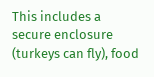This includes a secure enclosure (turkeys can fly), food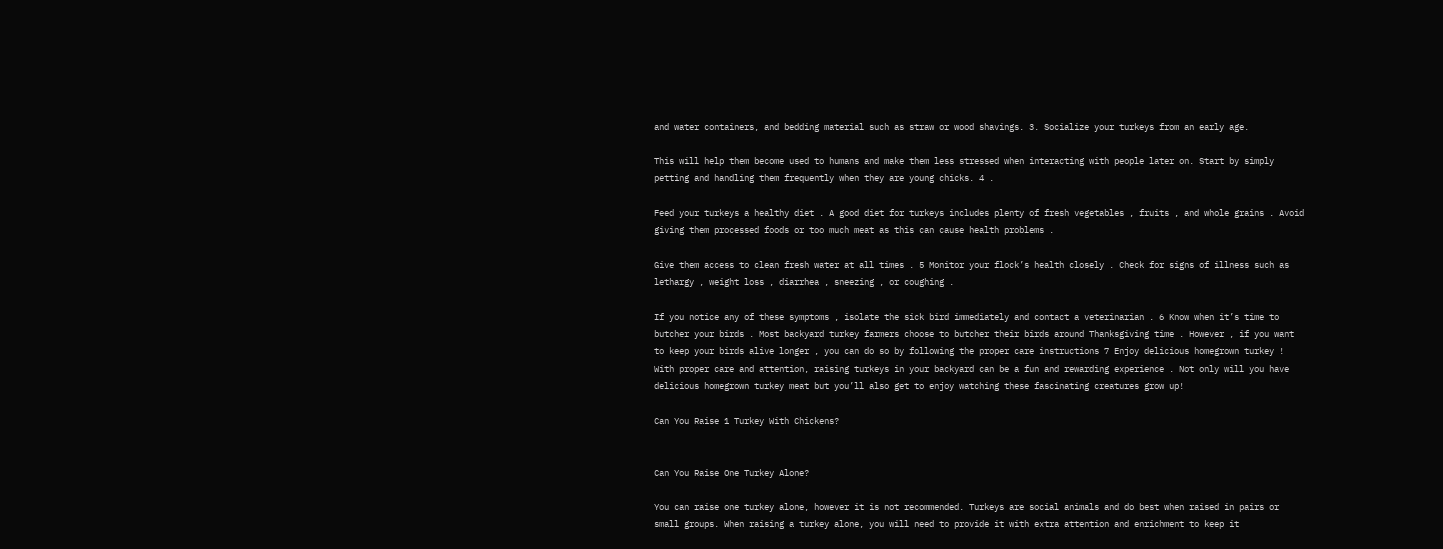and water containers, and bedding material such as straw or wood shavings. 3. Socialize your turkeys from an early age.

This will help them become used to humans and make them less stressed when interacting with people later on. Start by simply petting and handling them frequently when they are young chicks. 4 .

Feed your turkeys a healthy diet . A good diet for turkeys includes plenty of fresh vegetables , fruits , and whole grains . Avoid giving them processed foods or too much meat as this can cause health problems .

Give them access to clean fresh water at all times . 5 Monitor your flock’s health closely . Check for signs of illness such as lethargy , weight loss , diarrhea , sneezing , or coughing .

If you notice any of these symptoms , isolate the sick bird immediately and contact a veterinarian . 6 Know when it’s time to butcher your birds . Most backyard turkey farmers choose to butcher their birds around Thanksgiving time . However , if you want to keep your birds alive longer , you can do so by following the proper care instructions 7 Enjoy delicious homegrown turkey ! With proper care and attention, raising turkeys in your backyard can be a fun and rewarding experience . Not only will you have delicious homegrown turkey meat but you’ll also get to enjoy watching these fascinating creatures grow up!

Can You Raise 1 Turkey With Chickens?


Can You Raise One Turkey Alone?

You can raise one turkey alone, however it is not recommended. Turkeys are social animals and do best when raised in pairs or small groups. When raising a turkey alone, you will need to provide it with extra attention and enrichment to keep it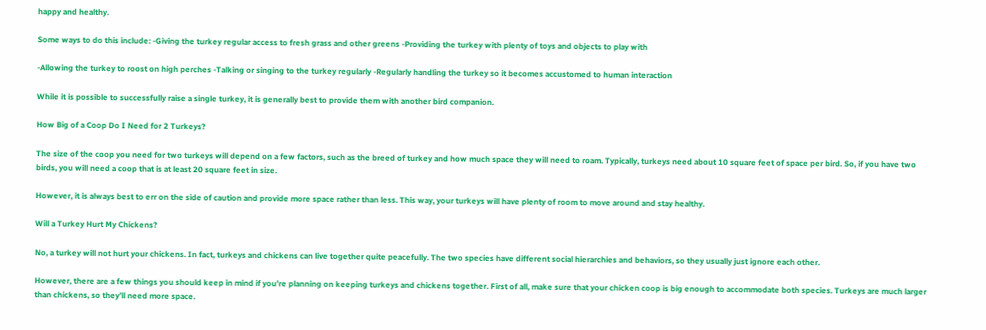happy and healthy.

Some ways to do this include: -Giving the turkey regular access to fresh grass and other greens -Providing the turkey with plenty of toys and objects to play with

-Allowing the turkey to roost on high perches -Talking or singing to the turkey regularly -Regularly handling the turkey so it becomes accustomed to human interaction

While it is possible to successfully raise a single turkey, it is generally best to provide them with another bird companion.

How Big of a Coop Do I Need for 2 Turkeys?

The size of the coop you need for two turkeys will depend on a few factors, such as the breed of turkey and how much space they will need to roam. Typically, turkeys need about 10 square feet of space per bird. So, if you have two birds, you will need a coop that is at least 20 square feet in size.

However, it is always best to err on the side of caution and provide more space rather than less. This way, your turkeys will have plenty of room to move around and stay healthy.

Will a Turkey Hurt My Chickens?

No, a turkey will not hurt your chickens. In fact, turkeys and chickens can live together quite peacefully. The two species have different social hierarchies and behaviors, so they usually just ignore each other.

However, there are a few things you should keep in mind if you’re planning on keeping turkeys and chickens together. First of all, make sure that your chicken coop is big enough to accommodate both species. Turkeys are much larger than chickens, so they’ll need more space.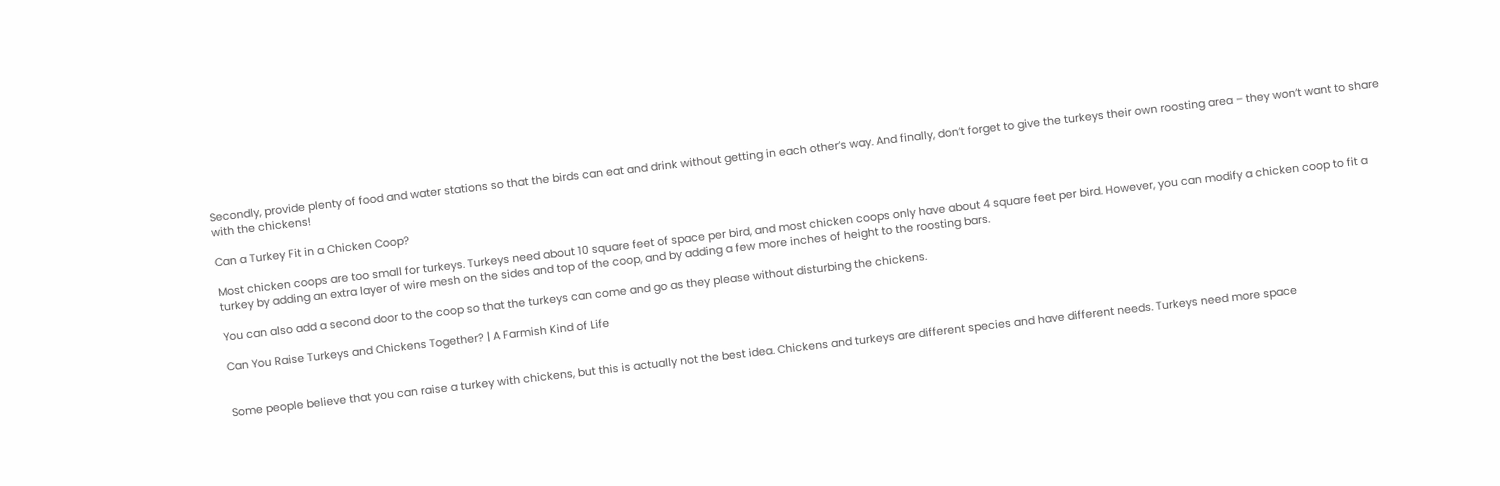Secondly, provide plenty of food and water stations so that the birds can eat and drink without getting in each other’s way. And finally, don’t forget to give the turkeys their own roosting area – they won’t want to share with the chickens!

Can a Turkey Fit in a Chicken Coop?

Most chicken coops are too small for turkeys. Turkeys need about 10 square feet of space per bird, and most chicken coops only have about 4 square feet per bird. However, you can modify a chicken coop to fit a turkey by adding an extra layer of wire mesh on the sides and top of the coop, and by adding a few more inches of height to the roosting bars.

You can also add a second door to the coop so that the turkeys can come and go as they please without disturbing the chickens.

Can You Raise Turkeys and Chickens Together? | A Farmish Kind of Life


Some people believe that you can raise a turkey with chickens, but this is actually not the best idea. Chickens and turkeys are different species and have different needs. Turkeys need more space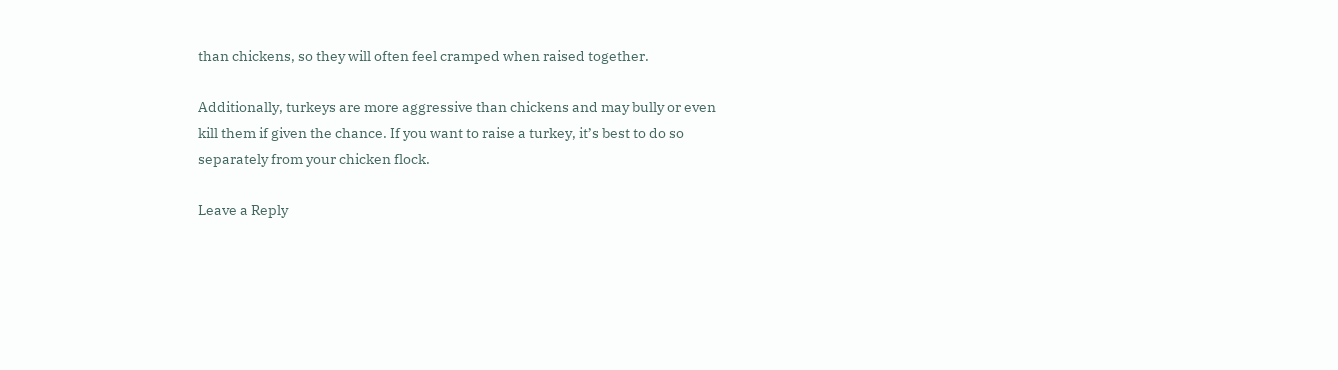than chickens, so they will often feel cramped when raised together.

Additionally, turkeys are more aggressive than chickens and may bully or even kill them if given the chance. If you want to raise a turkey, it’s best to do so separately from your chicken flock.

Leave a Reply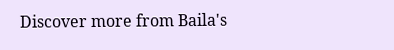Discover more from Baila's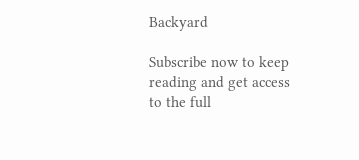Backyard

Subscribe now to keep reading and get access to the full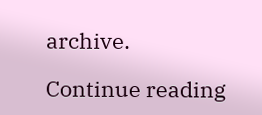archive.

Continue reading